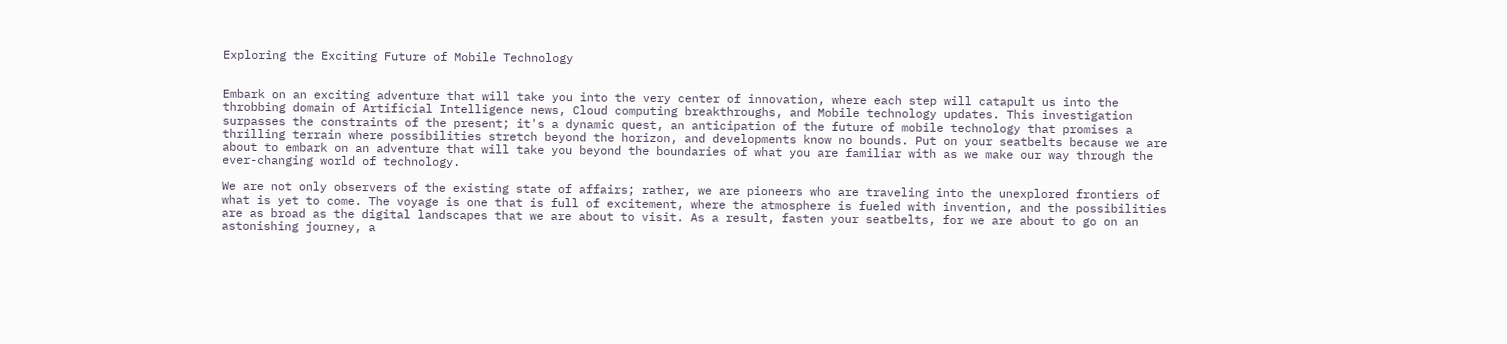Exploring the Exciting Future of Mobile Technology


Embark on an exciting adventure that will take you into the very center of innovation, where each step will catapult us into the throbbing domain of Artificial Intelligence news, Cloud computing breakthroughs, and Mobile technology updates. This investigation surpasses the constraints of the present; it's a dynamic quest, an anticipation of the future of mobile technology that promises a thrilling terrain where possibilities stretch beyond the horizon, and developments know no bounds. Put on your seatbelts because we are about to embark on an adventure that will take you beyond the boundaries of what you are familiar with as we make our way through the ever-changing world of technology.

We are not only observers of the existing state of affairs; rather, we are pioneers who are traveling into the unexplored frontiers of what is yet to come. The voyage is one that is full of excitement, where the atmosphere is fueled with invention, and the possibilities are as broad as the digital landscapes that we are about to visit. As a result, fasten your seatbelts, for we are about to go on an astonishing journey, a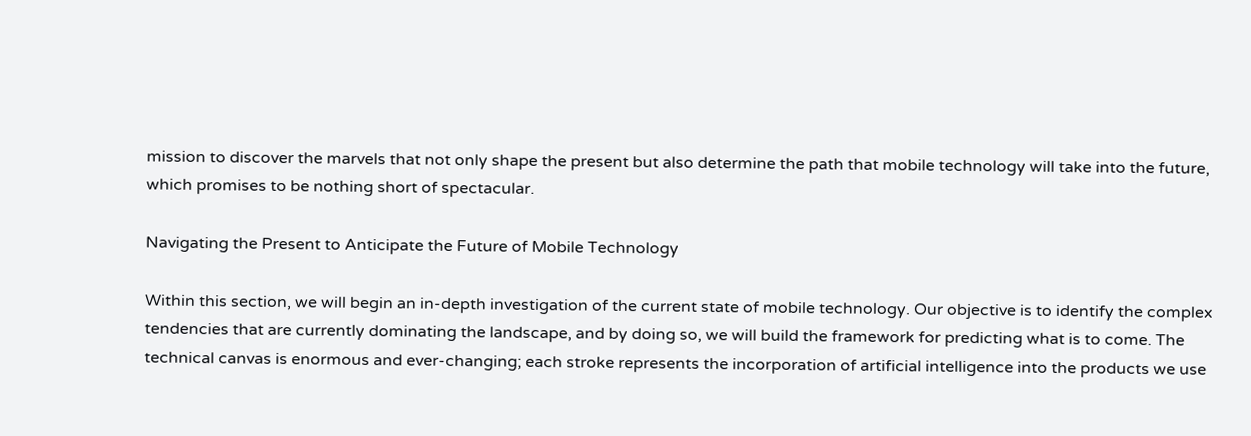mission to discover the marvels that not only shape the present but also determine the path that mobile technology will take into the future, which promises to be nothing short of spectacular.

Navigating the Present to Anticipate the Future of Mobile Technology

Within this section, we will begin an in-depth investigation of the current state of mobile technology. Our objective is to identify the complex tendencies that are currently dominating the landscape, and by doing so, we will build the framework for predicting what is to come. The technical canvas is enormous and ever-changing; each stroke represents the incorporation of artificial intelligence into the products we use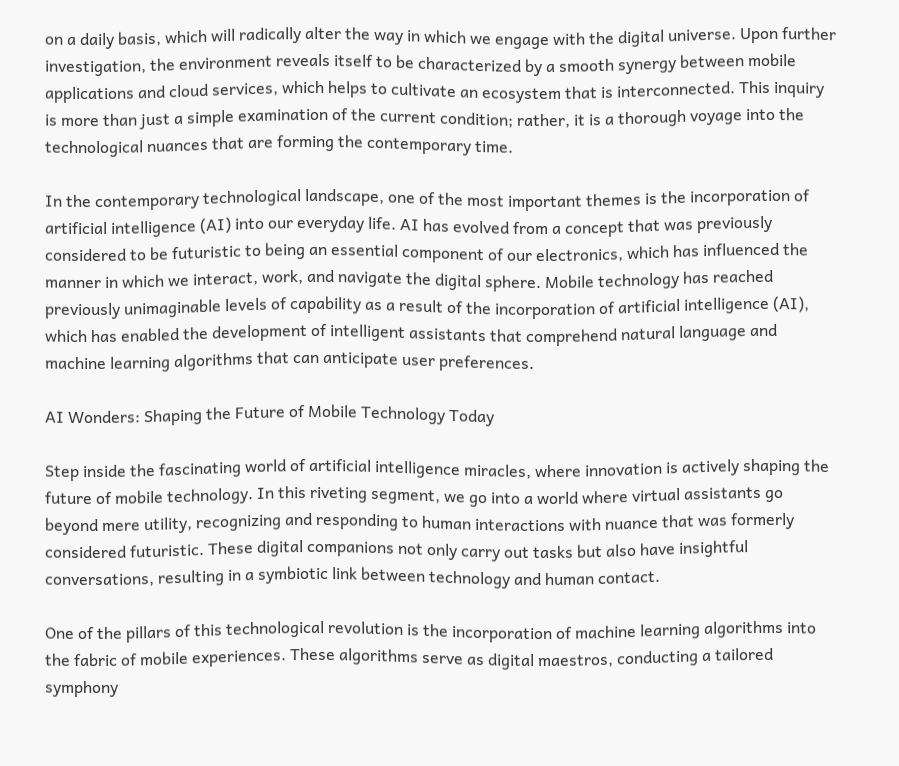on a daily basis, which will radically alter the way in which we engage with the digital universe. Upon further investigation, the environment reveals itself to be characterized by a smooth synergy between mobile applications and cloud services, which helps to cultivate an ecosystem that is interconnected. This inquiry is more than just a simple examination of the current condition; rather, it is a thorough voyage into the technological nuances that are forming the contemporary time.

In the contemporary technological landscape, one of the most important themes is the incorporation of artificial intelligence (AI) into our everyday life. AI has evolved from a concept that was previously considered to be futuristic to being an essential component of our electronics, which has influenced the manner in which we interact, work, and navigate the digital sphere. Mobile technology has reached previously unimaginable levels of capability as a result of the incorporation of artificial intelligence (AI), which has enabled the development of intelligent assistants that comprehend natural language and machine learning algorithms that can anticipate user preferences.

AI Wonders: Shaping the Future of Mobile Technology Today

Step inside the fascinating world of artificial intelligence miracles, where innovation is actively shaping the future of mobile technology. In this riveting segment, we go into a world where virtual assistants go beyond mere utility, recognizing and responding to human interactions with nuance that was formerly considered futuristic. These digital companions not only carry out tasks but also have insightful conversations, resulting in a symbiotic link between technology and human contact.

One of the pillars of this technological revolution is the incorporation of machine learning algorithms into the fabric of mobile experiences. These algorithms serve as digital maestros, conducting a tailored symphony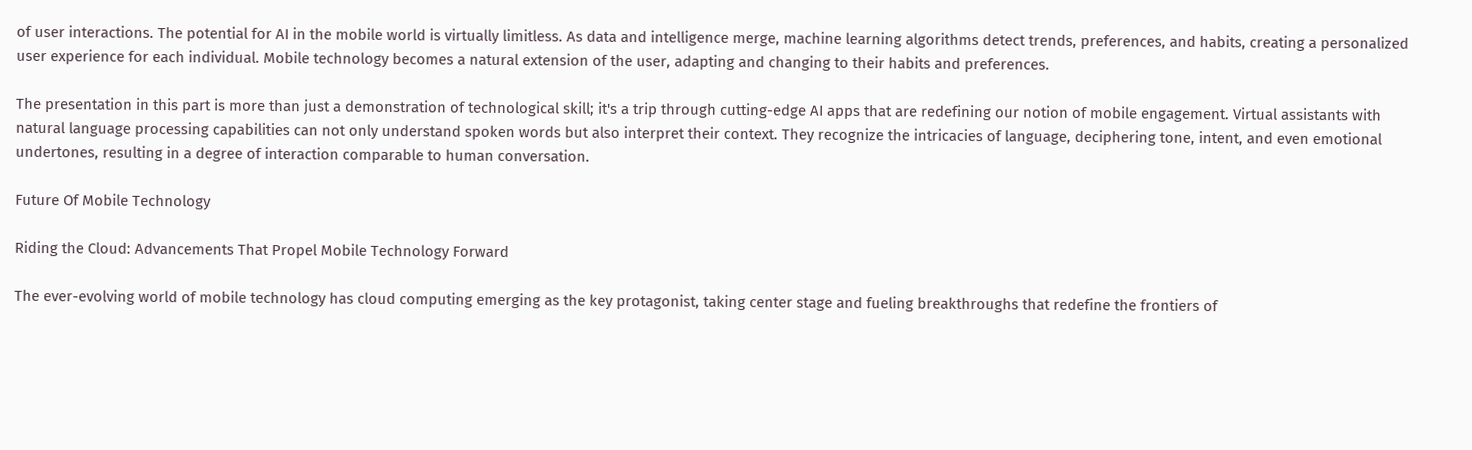of user interactions. The potential for AI in the mobile world is virtually limitless. As data and intelligence merge, machine learning algorithms detect trends, preferences, and habits, creating a personalized user experience for each individual. Mobile technology becomes a natural extension of the user, adapting and changing to their habits and preferences.

The presentation in this part is more than just a demonstration of technological skill; it's a trip through cutting-edge AI apps that are redefining our notion of mobile engagement. Virtual assistants with natural language processing capabilities can not only understand spoken words but also interpret their context. They recognize the intricacies of language, deciphering tone, intent, and even emotional undertones, resulting in a degree of interaction comparable to human conversation.

Future Of Mobile Technology

Riding the Cloud: Advancements That Propel Mobile Technology Forward

The ever-evolving world of mobile technology has cloud computing emerging as the key protagonist, taking center stage and fueling breakthroughs that redefine the frontiers of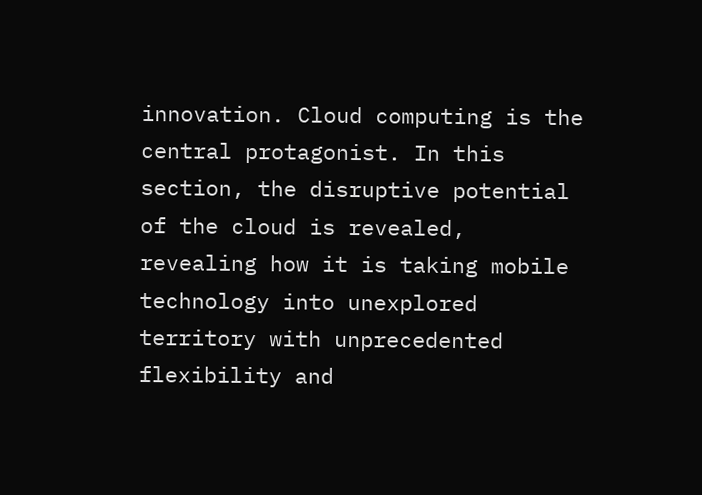innovation. Cloud computing is the central protagonist. In this section, the disruptive potential of the cloud is revealed, revealing how it is taking mobile technology into unexplored territory with unprecedented flexibility and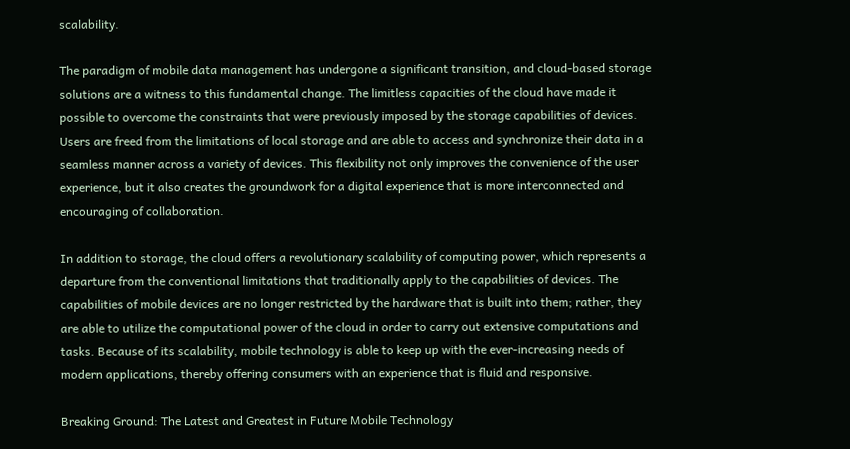scalability.

The paradigm of mobile data management has undergone a significant transition, and cloud-based storage solutions are a witness to this fundamental change. The limitless capacities of the cloud have made it possible to overcome the constraints that were previously imposed by the storage capabilities of devices. Users are freed from the limitations of local storage and are able to access and synchronize their data in a seamless manner across a variety of devices. This flexibility not only improves the convenience of the user experience, but it also creates the groundwork for a digital experience that is more interconnected and encouraging of collaboration.

In addition to storage, the cloud offers a revolutionary scalability of computing power, which represents a departure from the conventional limitations that traditionally apply to the capabilities of devices. The capabilities of mobile devices are no longer restricted by the hardware that is built into them; rather, they are able to utilize the computational power of the cloud in order to carry out extensive computations and tasks. Because of its scalability, mobile technology is able to keep up with the ever-increasing needs of modern applications, thereby offering consumers with an experience that is fluid and responsive.

Breaking Ground: The Latest and Greatest in Future Mobile Technology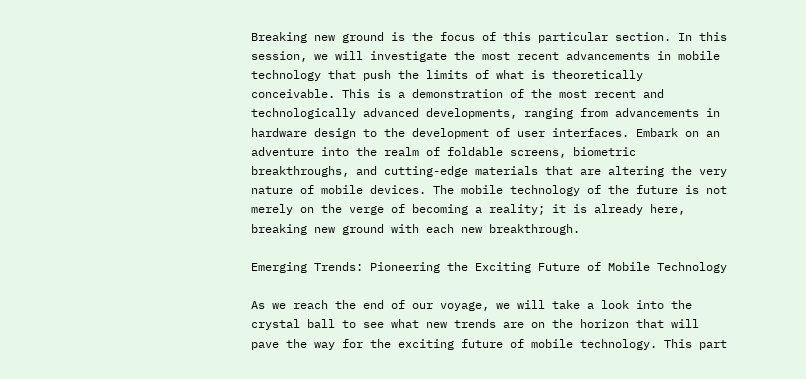Breaking new ground is the focus of this particular section. In this session, we will investigate the most recent advancements in mobile technology that push the limits of what is theoretically conceivable. This is a demonstration of the most recent and technologically advanced developments, ranging from advancements in hardware design to the development of user interfaces. Embark on an adventure into the realm of foldable screens, biometric breakthroughs, and cutting-edge materials that are altering the very nature of mobile devices. The mobile technology of the future is not merely on the verge of becoming a reality; it is already here, breaking new ground with each new breakthrough.

Emerging Trends: Pioneering the Exciting Future of Mobile Technology

As we reach the end of our voyage, we will take a look into the crystal ball to see what new trends are on the horizon that will pave the way for the exciting future of mobile technology. This part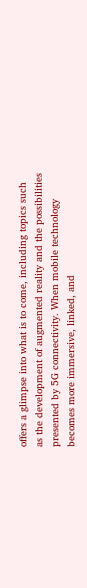offers a glimpse into what is to come, including topics such as the development of augmented reality and the possibilities presented by 5G connectivity. When mobile technology becomes more immersive, linked, and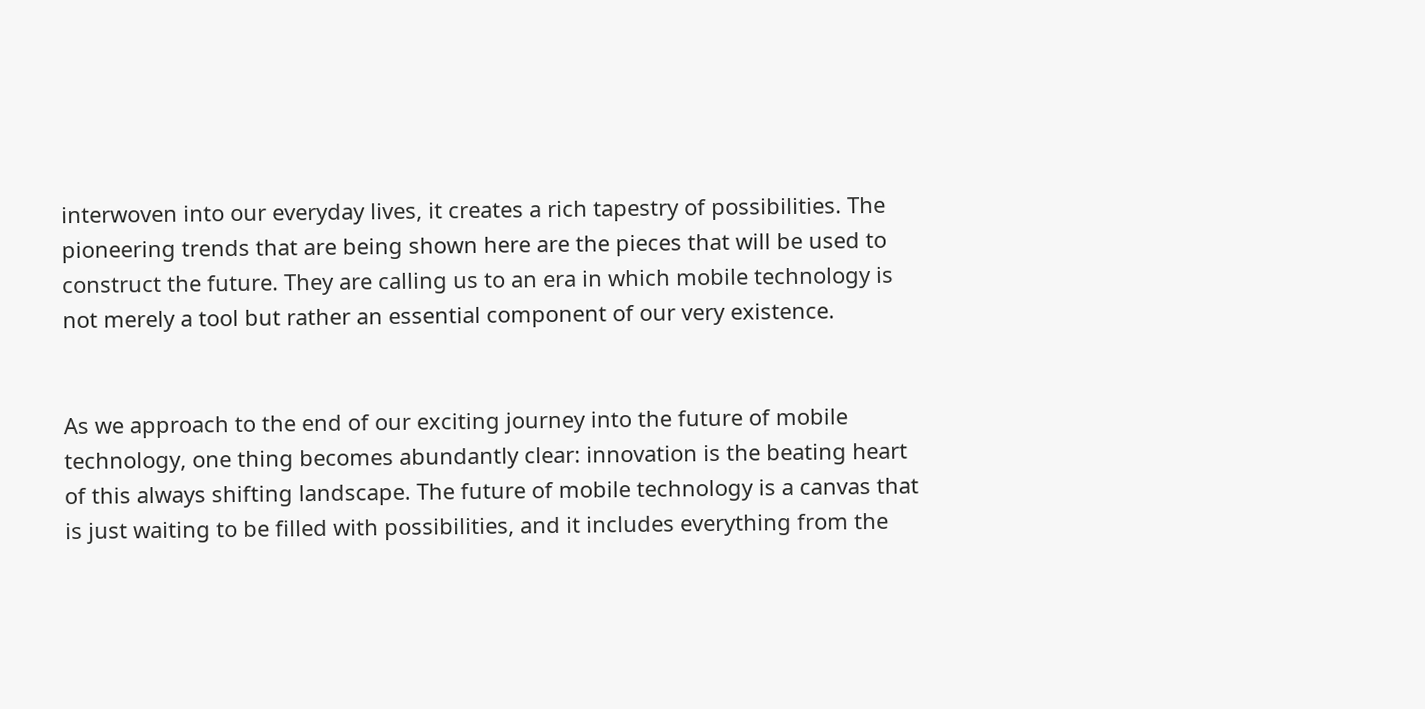interwoven into our everyday lives, it creates a rich tapestry of possibilities. The pioneering trends that are being shown here are the pieces that will be used to construct the future. They are calling us to an era in which mobile technology is not merely a tool but rather an essential component of our very existence.


As we approach to the end of our exciting journey into the future of mobile technology, one thing becomes abundantly clear: innovation is the beating heart of this always shifting landscape. The future of mobile technology is a canvas that is just waiting to be filled with possibilities, and it includes everything from the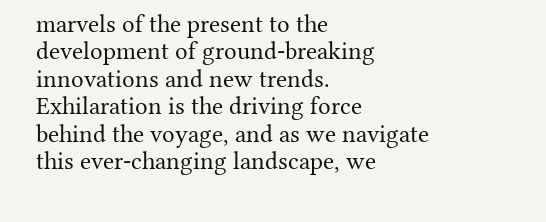marvels of the present to the development of ground-breaking innovations and new trends. Exhilaration is the driving force behind the voyage, and as we navigate this ever-changing landscape, we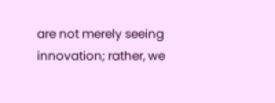are not merely seeing innovation; rather, we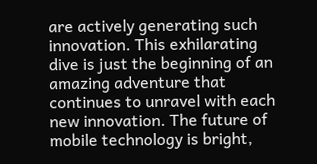are actively generating such innovation. This exhilarating dive is just the beginning of an amazing adventure that continues to unravel with each new innovation. The future of mobile technology is bright,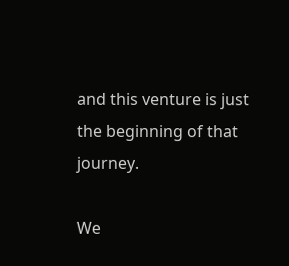and this venture is just the beginning of that journey.

We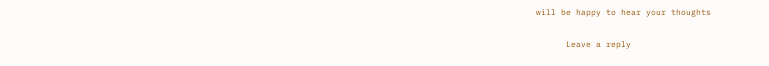will be happy to hear your thoughts

      Leave a reply